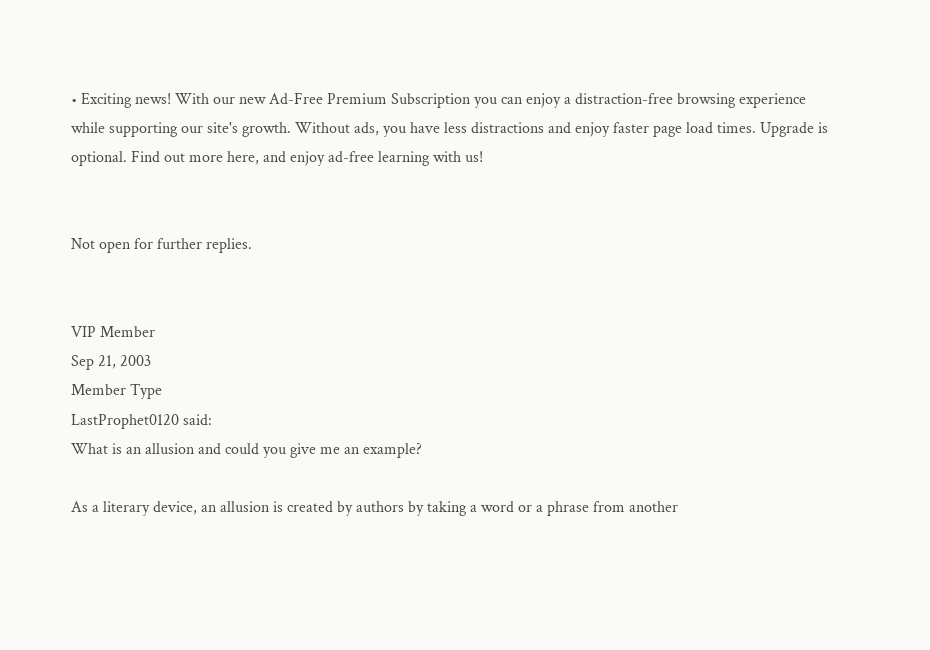• Exciting news! With our new Ad-Free Premium Subscription you can enjoy a distraction-free browsing experience while supporting our site's growth. Without ads, you have less distractions and enjoy faster page load times. Upgrade is optional. Find out more here, and enjoy ad-free learning with us!


Not open for further replies.


VIP Member
Sep 21, 2003
Member Type
LastProphet0120 said:
What is an allusion and could you give me an example?

As a literary device, an allusion is created by authors by taking a word or a phrase from another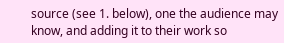source (see 1. below), one the audience may know, and adding it to their work so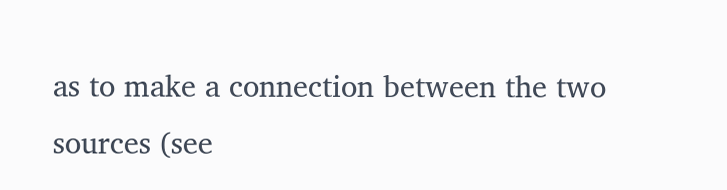as to make a connection between the two sources (see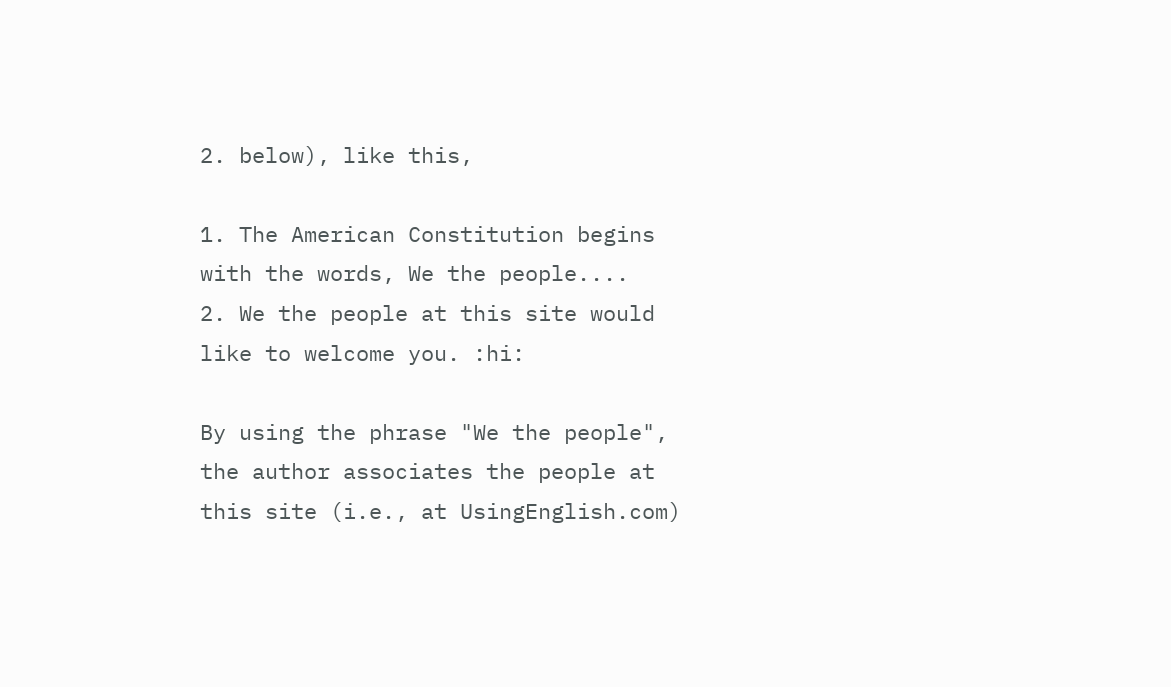2. below), like this,

1. The American Constitution begins with the words, We the people....
2. We the people at this site would like to welcome you. :hi:

By using the phrase "We the people", the author associates the people at this site (i.e., at UsingEnglish.com)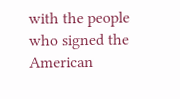with the people who signed the American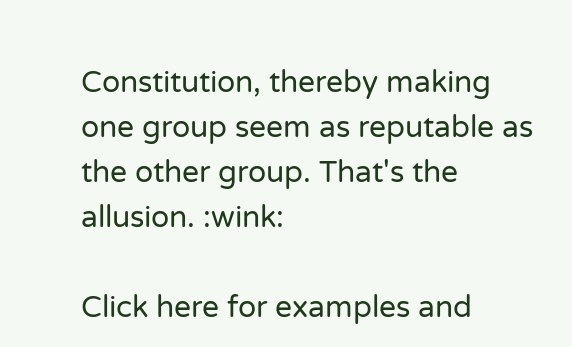Constitution, thereby making one group seem as reputable as the other group. That's the allusion. :wink:

Click here for examples and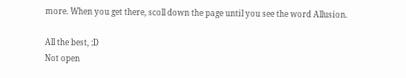more. When you get there, scoll down the page until you see the word Allusion.

All the best, :D
Not open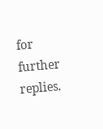for further replies.